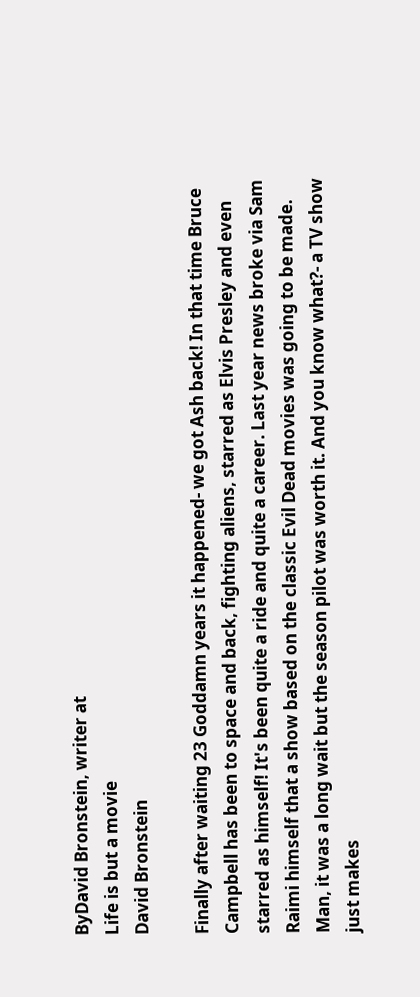ByDavid Bronstein, writer at
Life is but a movie
David Bronstein

Finally after waiting 23 Goddamn years it happened- we got Ash back! In that time Bruce Campbell has been to space and back, fighting aliens, starred as Elvis Presley and even starred as himself! It's been quite a ride and quite a career. Last year news broke via Sam Raimi himself that a show based on the classic Evil Dead movies was going to be made. Man, it was a long wait but the season pilot was worth it. And you know what?- a TV show just makes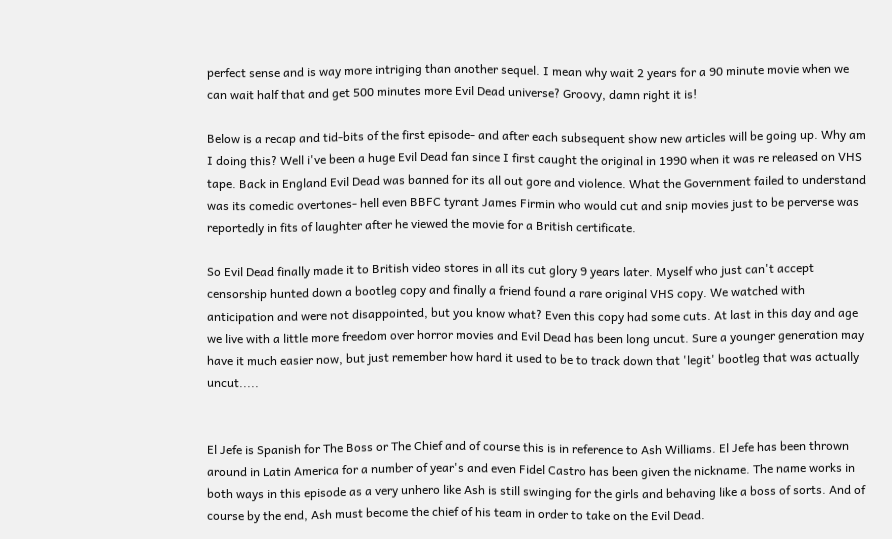perfect sense and is way more intriging than another sequel. I mean why wait 2 years for a 90 minute movie when we can wait half that and get 500 minutes more Evil Dead universe? Groovy, damn right it is!

Below is a recap and tid-bits of the first episode- and after each subsequent show new articles will be going up. Why am I doing this? Well i've been a huge Evil Dead fan since I first caught the original in 1990 when it was re released on VHS tape. Back in England Evil Dead was banned for its all out gore and violence. What the Government failed to understand was its comedic overtones- hell even BBFC tyrant James Firmin who would cut and snip movies just to be perverse was reportedly in fits of laughter after he viewed the movie for a British certificate.

So Evil Dead finally made it to British video stores in all its cut glory 9 years later. Myself who just can't accept censorship hunted down a bootleg copy and finally a friend found a rare original VHS copy. We watched with anticipation and were not disappointed, but you know what? Even this copy had some cuts. At last in this day and age we live with a little more freedom over horror movies and Evil Dead has been long uncut. Sure a younger generation may have it much easier now, but just remember how hard it used to be to track down that 'legit' bootleg that was actually uncut.....


El Jefe is Spanish for The Boss or The Chief and of course this is in reference to Ash Williams. El Jefe has been thrown around in Latin America for a number of year's and even Fidel Castro has been given the nickname. The name works in both ways in this episode as a very unhero like Ash is still swinging for the girls and behaving like a boss of sorts. And of course by the end, Ash must become the chief of his team in order to take on the Evil Dead.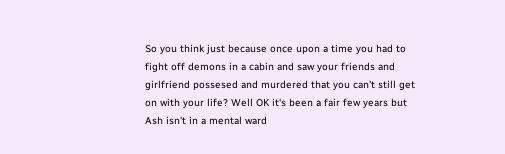So you think just because once upon a time you had to fight off demons in a cabin and saw your friends and girlfriend possesed and murdered that you can't still get on with your life? Well OK it's been a fair few years but Ash isn't in a mental ward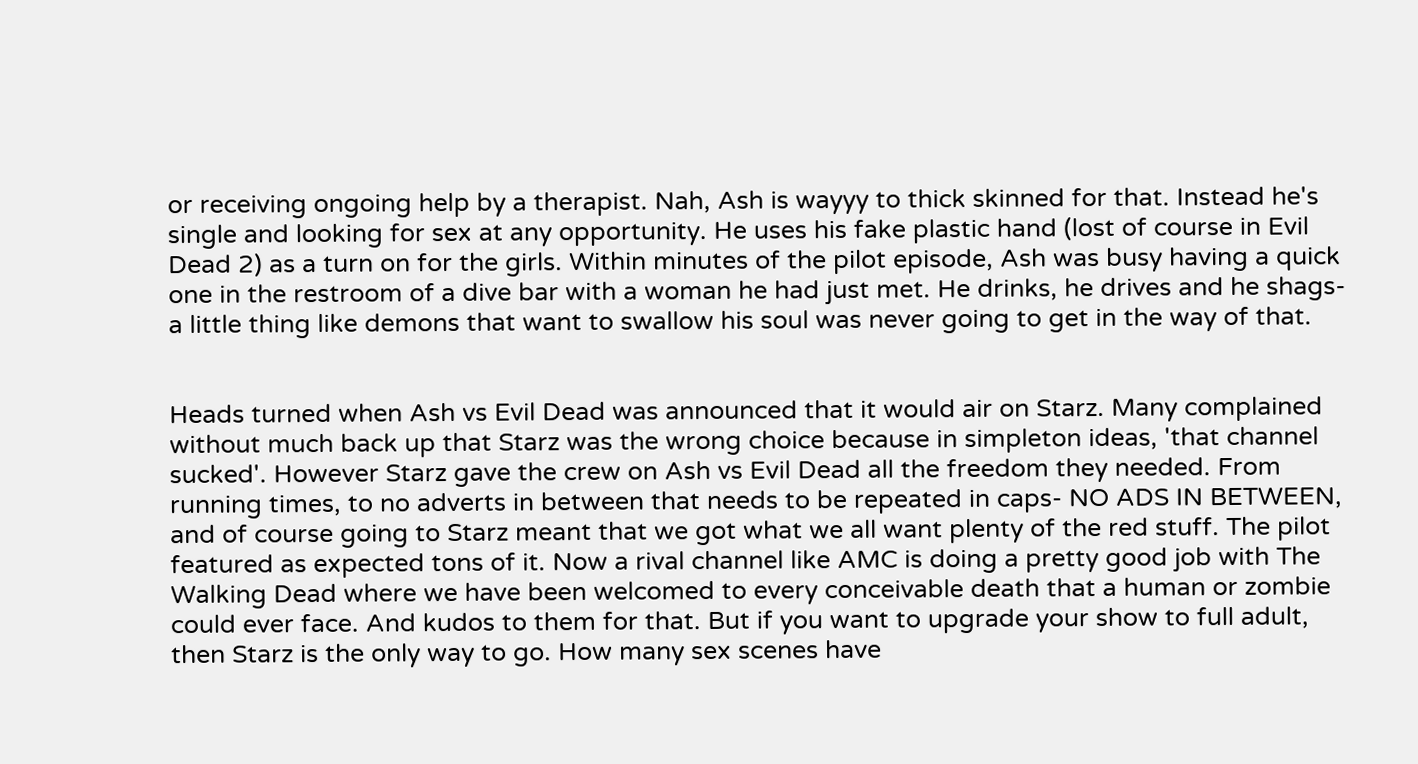or receiving ongoing help by a therapist. Nah, Ash is wayyy to thick skinned for that. Instead he's single and looking for sex at any opportunity. He uses his fake plastic hand (lost of course in Evil Dead 2) as a turn on for the girls. Within minutes of the pilot episode, Ash was busy having a quick one in the restroom of a dive bar with a woman he had just met. He drinks, he drives and he shags- a little thing like demons that want to swallow his soul was never going to get in the way of that.


Heads turned when Ash vs Evil Dead was announced that it would air on Starz. Many complained without much back up that Starz was the wrong choice because in simpleton ideas, 'that channel sucked'. However Starz gave the crew on Ash vs Evil Dead all the freedom they needed. From running times, to no adverts in between that needs to be repeated in caps- NO ADS IN BETWEEN, and of course going to Starz meant that we got what we all want plenty of the red stuff. The pilot featured as expected tons of it. Now a rival channel like AMC is doing a pretty good job with The Walking Dead where we have been welcomed to every conceivable death that a human or zombie could ever face. And kudos to them for that. But if you want to upgrade your show to full adult, then Starz is the only way to go. How many sex scenes have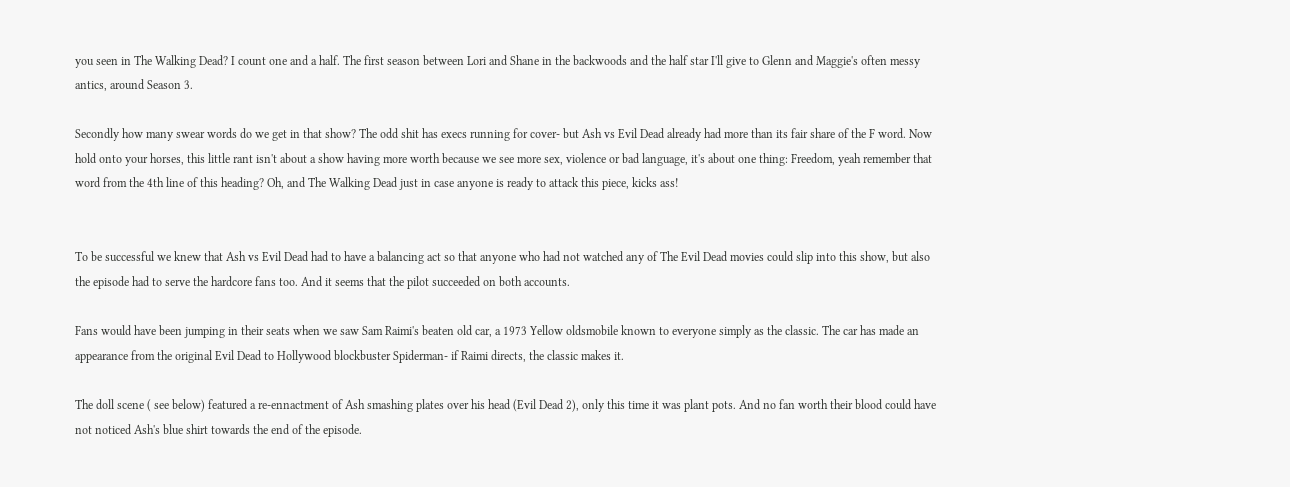you seen in The Walking Dead? I count one and a half. The first season between Lori and Shane in the backwoods and the half star I'll give to Glenn and Maggie's often messy antics, around Season 3.

Secondly how many swear words do we get in that show? The odd shit has execs running for cover- but Ash vs Evil Dead already had more than its fair share of the F word. Now hold onto your horses, this little rant isn't about a show having more worth because we see more sex, violence or bad language, it's about one thing: Freedom, yeah remember that word from the 4th line of this heading? Oh, and The Walking Dead just in case anyone is ready to attack this piece, kicks ass!


To be successful we knew that Ash vs Evil Dead had to have a balancing act so that anyone who had not watched any of The Evil Dead movies could slip into this show, but also the episode had to serve the hardcore fans too. And it seems that the pilot succeeded on both accounts.

Fans would have been jumping in their seats when we saw Sam Raimi's beaten old car, a 1973 Yellow oldsmobile known to everyone simply as the classic. The car has made an appearance from the original Evil Dead to Hollywood blockbuster Spiderman- if Raimi directs, the classic makes it.

The doll scene ( see below) featured a re-ennactment of Ash smashing plates over his head (Evil Dead 2), only this time it was plant pots. And no fan worth their blood could have not noticed Ash's blue shirt towards the end of the episode.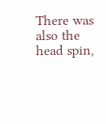There was also the head spin,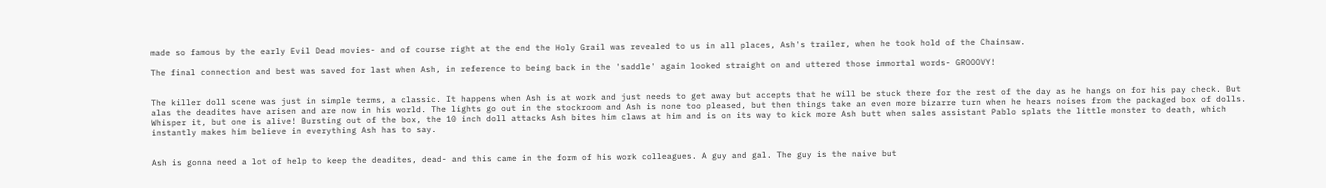made so famous by the early Evil Dead movies- and of course right at the end the Holy Grail was revealed to us in all places, Ash's trailer, when he took hold of the Chainsaw.

The final connection and best was saved for last when Ash, in reference to being back in the 'saddle' again looked straight on and uttered those immortal words- GROOOVY!


The killer doll scene was just in simple terms, a classic. It happens when Ash is at work and just needs to get away but accepts that he will be stuck there for the rest of the day as he hangs on for his pay check. But alas the deadites have arisen and are now in his world. The lights go out in the stockroom and Ash is none too pleased, but then things take an even more bizarre turn when he hears noises from the packaged box of dolls. Whisper it, but one is alive! Bursting out of the box, the 10 inch doll attacks Ash bites him claws at him and is on its way to kick more Ash butt when sales assistant Pablo splats the little monster to death, which instantly makes him believe in everything Ash has to say.


Ash is gonna need a lot of help to keep the deadites, dead- and this came in the form of his work colleagues. A guy and gal. The guy is the naive but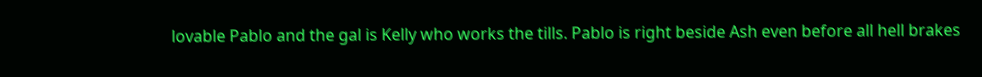lovable Pablo and the gal is Kelly who works the tills. Pablo is right beside Ash even before all hell brakes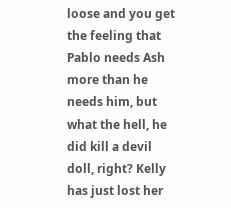loose and you get the feeling that Pablo needs Ash more than he needs him, but what the hell, he did kill a devil doll, right? Kelly has just lost her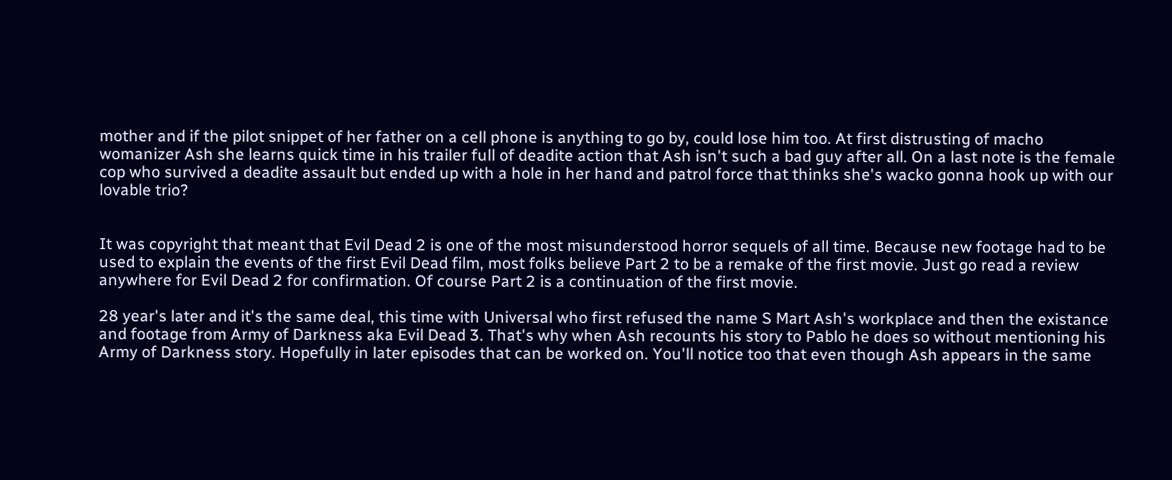mother and if the pilot snippet of her father on a cell phone is anything to go by, could lose him too. At first distrusting of macho womanizer Ash she learns quick time in his trailer full of deadite action that Ash isn't such a bad guy after all. On a last note is the female cop who survived a deadite assault but ended up with a hole in her hand and patrol force that thinks she's wacko gonna hook up with our lovable trio?


It was copyright that meant that Evil Dead 2 is one of the most misunderstood horror sequels of all time. Because new footage had to be used to explain the events of the first Evil Dead film, most folks believe Part 2 to be a remake of the first movie. Just go read a review anywhere for Evil Dead 2 for confirmation. Of course Part 2 is a continuation of the first movie.

28 year's later and it's the same deal, this time with Universal who first refused the name S Mart Ash's workplace and then the existance and footage from Army of Darkness aka Evil Dead 3. That's why when Ash recounts his story to Pablo he does so without mentioning his Army of Darkness story. Hopefully in later episodes that can be worked on. You'll notice too that even though Ash appears in the same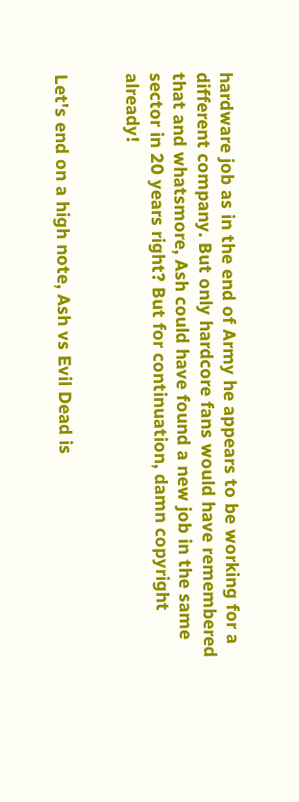hardware job as in the end of Army he appears to be working for a different company. But only hardcore fans would have remembered that and whatsmore, Ash could have found a new job in the same sector in 20 years right? But for continuation, damn copyright already!


Let's end on a high note, Ash vs Evil Dead is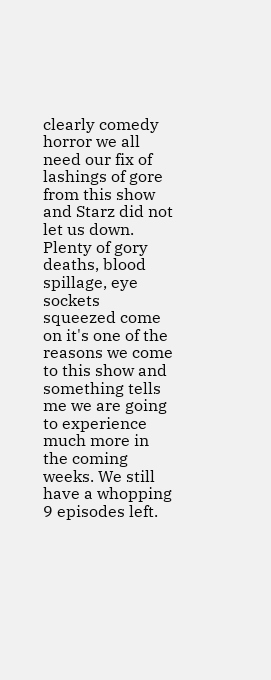clearly comedy horror we all need our fix of lashings of gore from this show and Starz did not let us down. Plenty of gory deaths, blood spillage, eye sockets squeezed come on it's one of the reasons we come to this show and something tells me we are going to experience much more in the coming weeks. We still have a whopping 9 episodes left.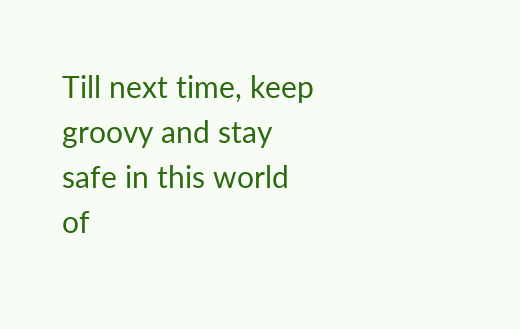Till next time, keep groovy and stay safe in this world of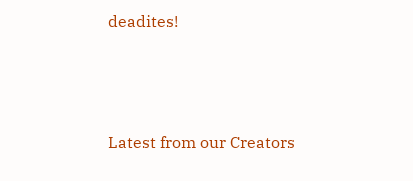deadites!



Latest from our Creators